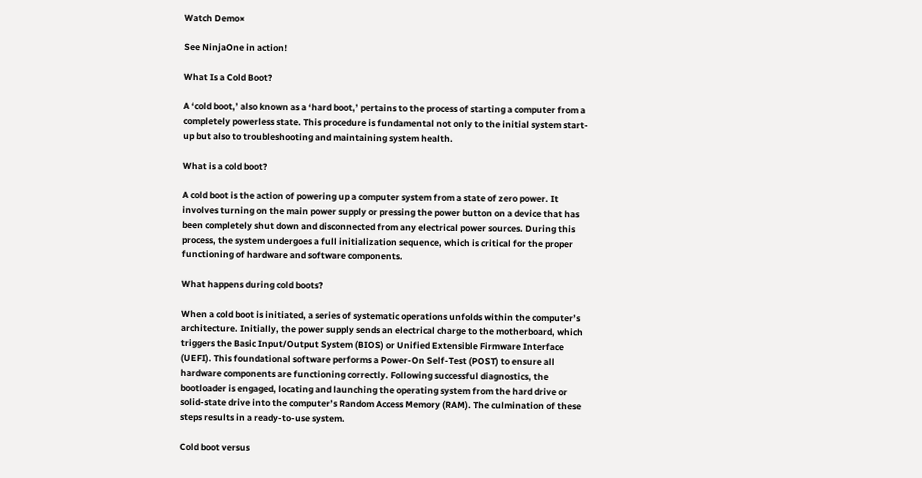Watch Demo×

See NinjaOne in action!

What Is a Cold Boot?

A ‘cold boot,’ also known as a ‘hard boot,’ pertains to the process of starting a computer from a completely powerless state. This procedure is fundamental not only to the initial system start-up but also to troubleshooting and maintaining system health.

What is a cold boot?

A cold boot is the action of powering up a computer system from a state of zero power. It involves turning on the main power supply or pressing the power button on a device that has been completely shut down and disconnected from any electrical power sources. During this process, the system undergoes a full initialization sequence, which is critical for the proper functioning of hardware and software components.

What happens during cold boots?

When a cold boot is initiated, a series of systematic operations unfolds within the computer’s architecture. Initially, the power supply sends an electrical charge to the motherboard, which triggers the Basic Input/Output System (BIOS) or Unified Extensible Firmware Interface (UEFI). This foundational software performs a Power-On Self-Test (POST) to ensure all hardware components are functioning correctly. Following successful diagnostics, the bootloader is engaged, locating and launching the operating system from the hard drive or solid-state drive into the computer’s Random Access Memory (RAM). The culmination of these steps results in a ready-to-use system.

Cold boot versus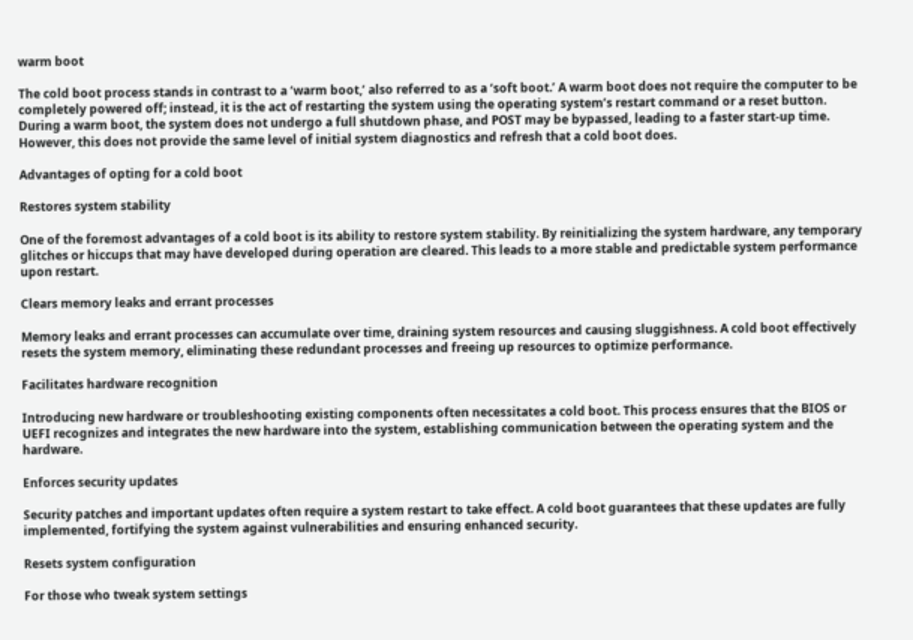warm boot

The cold boot process stands in contrast to a ‘warm boot,’ also referred to as a ‘soft boot.’ A warm boot does not require the computer to be completely powered off; instead, it is the act of restarting the system using the operating system’s restart command or a reset button. During a warm boot, the system does not undergo a full shutdown phase, and POST may be bypassed, leading to a faster start-up time. However, this does not provide the same level of initial system diagnostics and refresh that a cold boot does.

Advantages of opting for a cold boot

Restores system stability

One of the foremost advantages of a cold boot is its ability to restore system stability. By reinitializing the system hardware, any temporary glitches or hiccups that may have developed during operation are cleared. This leads to a more stable and predictable system performance upon restart.

Clears memory leaks and errant processes

Memory leaks and errant processes can accumulate over time, draining system resources and causing sluggishness. A cold boot effectively resets the system memory, eliminating these redundant processes and freeing up resources to optimize performance.

Facilitates hardware recognition

Introducing new hardware or troubleshooting existing components often necessitates a cold boot. This process ensures that the BIOS or UEFI recognizes and integrates the new hardware into the system, establishing communication between the operating system and the hardware.

Enforces security updates

Security patches and important updates often require a system restart to take effect. A cold boot guarantees that these updates are fully implemented, fortifying the system against vulnerabilities and ensuring enhanced security.

Resets system configuration

For those who tweak system settings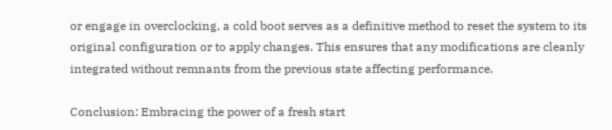or engage in overclocking, a cold boot serves as a definitive method to reset the system to its original configuration or to apply changes. This ensures that any modifications are cleanly integrated without remnants from the previous state affecting performance.

Conclusion: Embracing the power of a fresh start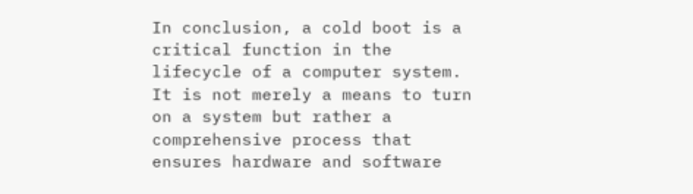In conclusion, a cold boot is a critical function in the lifecycle of a computer system. It is not merely a means to turn on a system but rather a comprehensive process that ensures hardware and software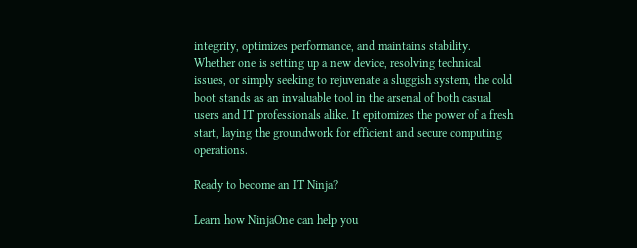integrity, optimizes performance, and maintains stability. Whether one is setting up a new device, resolving technical issues, or simply seeking to rejuvenate a sluggish system, the cold boot stands as an invaluable tool in the arsenal of both casual users and IT professionals alike. It epitomizes the power of a fresh start, laying the groundwork for efficient and secure computing operations.

Ready to become an IT Ninja?

Learn how NinjaOne can help you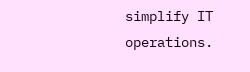simplify IT operations.